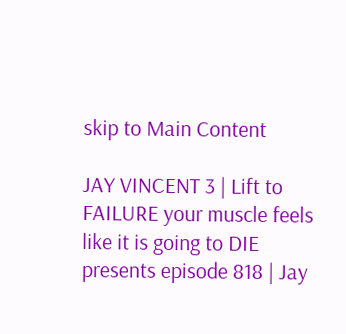skip to Main Content

JAY VINCENT 3 | Lift to FAILURE your muscle feels like it is going to DIE
presents episode 818 | Jay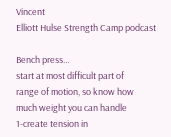Vincent
Elliott Hulse Strength Camp podcast

Bench press…
start at most difficult part of
range of motion, so know how
much weight you can handle
1-create tension in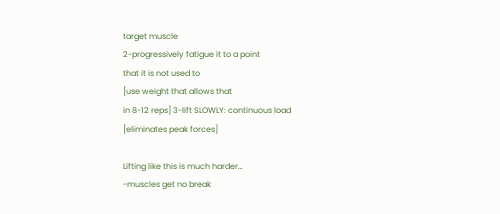target muscle
2-progressively fatigue it to a point
that it is not used to
[use weight that allows that
in 8-12 reps] 3-lift SLOWLY: continuous load
[eliminates peak forces]

Lifting like this is much harder…
-muscles get no break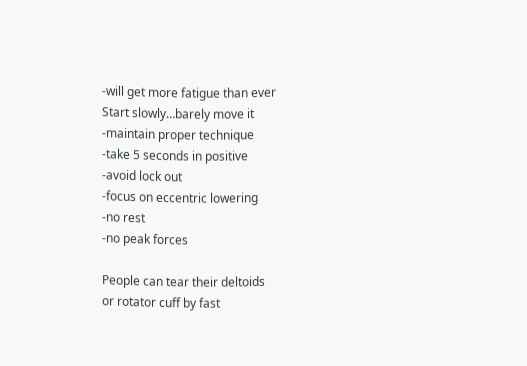-will get more fatigue than ever
Start slowly…barely move it
-maintain proper technique
-take 5 seconds in positive
-avoid lock out
-focus on eccentric lowering
-no rest
-no peak forces

People can tear their deltoids
or rotator cuff by fast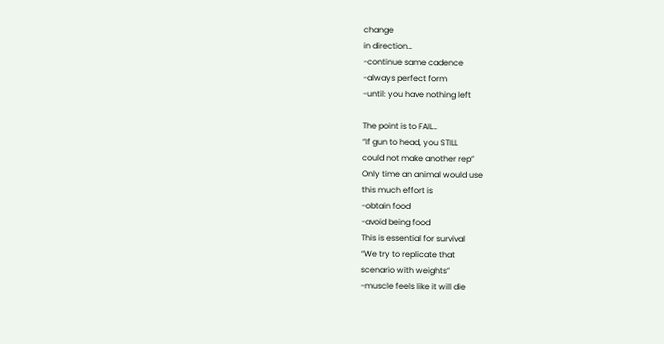change
in direction…
-continue same cadence
-always perfect form
-until: you have nothing left

The point is to FAIL…
“If gun to head, you STILL
could not make another rep”
Only time an animal would use
this much effort is
-obtain food
-avoid being food
This is essential for survival
“We try to replicate that
scenario with weights”
-muscle feels like it will die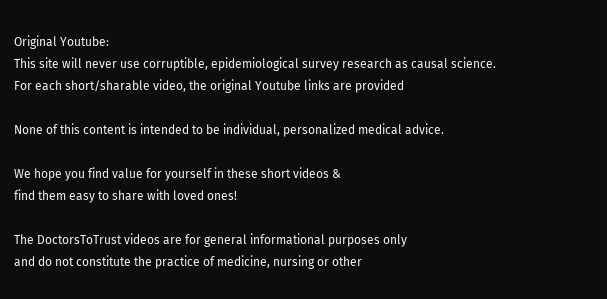Original Youtube:
This site will never use corruptible, epidemiological survey research as causal science.
For each short/sharable video, the original Youtube links are provided

None of this content is intended to be individual, personalized medical advice.

We hope you find value for yourself in these short videos &
find them easy to share with loved ones!

The DoctorsToTrust videos are for general informational purposes only
and do not constitute the practice of medicine, nursing or other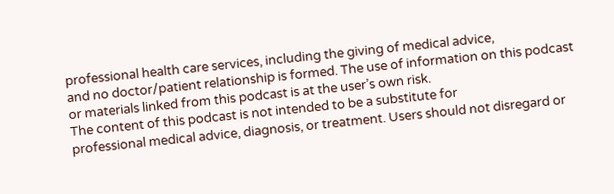professional health care services, including the giving of medical advice,
and no doctor/patient relationship is formed. The use of information on this podcast
or materials linked from this podcast is at the user’s own risk.
The content of this podcast is not intended to be a substitute for
professional medical advice, diagnosis, or treatment. Users should not disregard or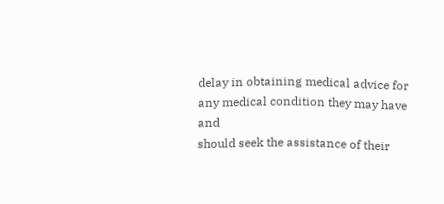delay in obtaining medical advice for any medical condition they may have and
should seek the assistance of their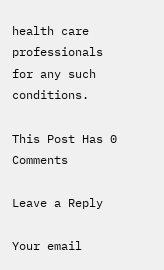health care professionals for any such conditions.

This Post Has 0 Comments

Leave a Reply

Your email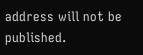address will not be published.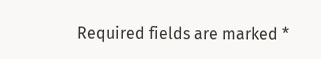Required fields are marked *